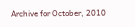Archive for October, 2010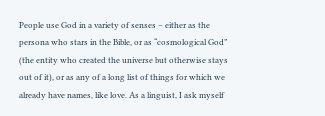People use God in a variety of senses – either as the persona who stars in the Bible, or as “cosmological God” (the entity who created the universe but otherwise stays out of it), or as any of a long list of things for which we already have names, like love. As a linguist, I ask myself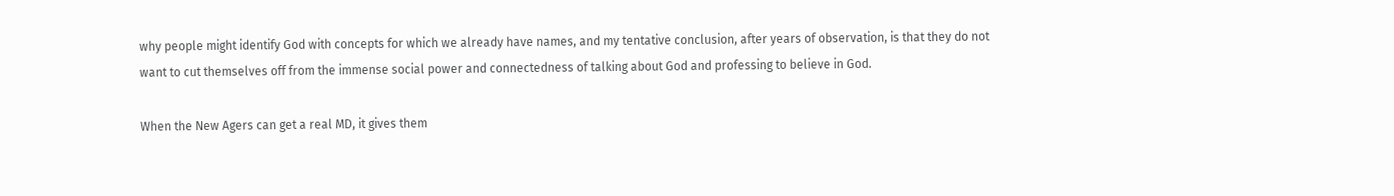why people might identify God with concepts for which we already have names, and my tentative conclusion, after years of observation, is that they do not want to cut themselves off from the immense social power and connectedness of talking about God and professing to believe in God.

When the New Agers can get a real MD, it gives them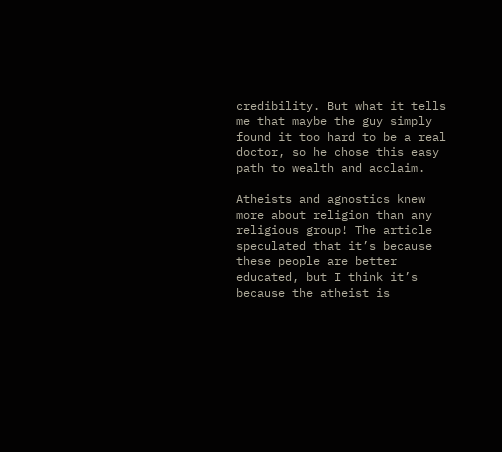credibility. But what it tells me that maybe the guy simply found it too hard to be a real doctor, so he chose this easy path to wealth and acclaim.

Atheists and agnostics knew more about religion than any religious group! The article speculated that it’s because these people are better educated, but I think it’s because the atheist is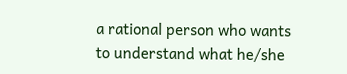a rational person who wants to understand what he/she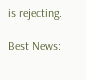is rejecting.

Best News: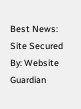Best News:
Site Secured By: Website Guardian